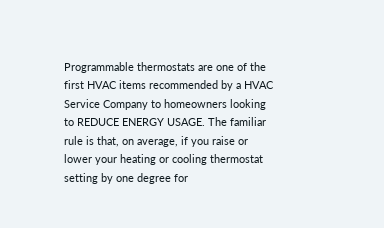Programmable thermostats are one of the first HVAC items recommended by a HVAC Service Company to homeowners looking to REDUCE ENERGY USAGE. The familiar rule is that, on average, if you raise or lower your heating or cooling thermostat setting by one degree for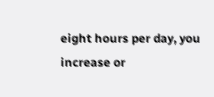eight hours per day, you increase or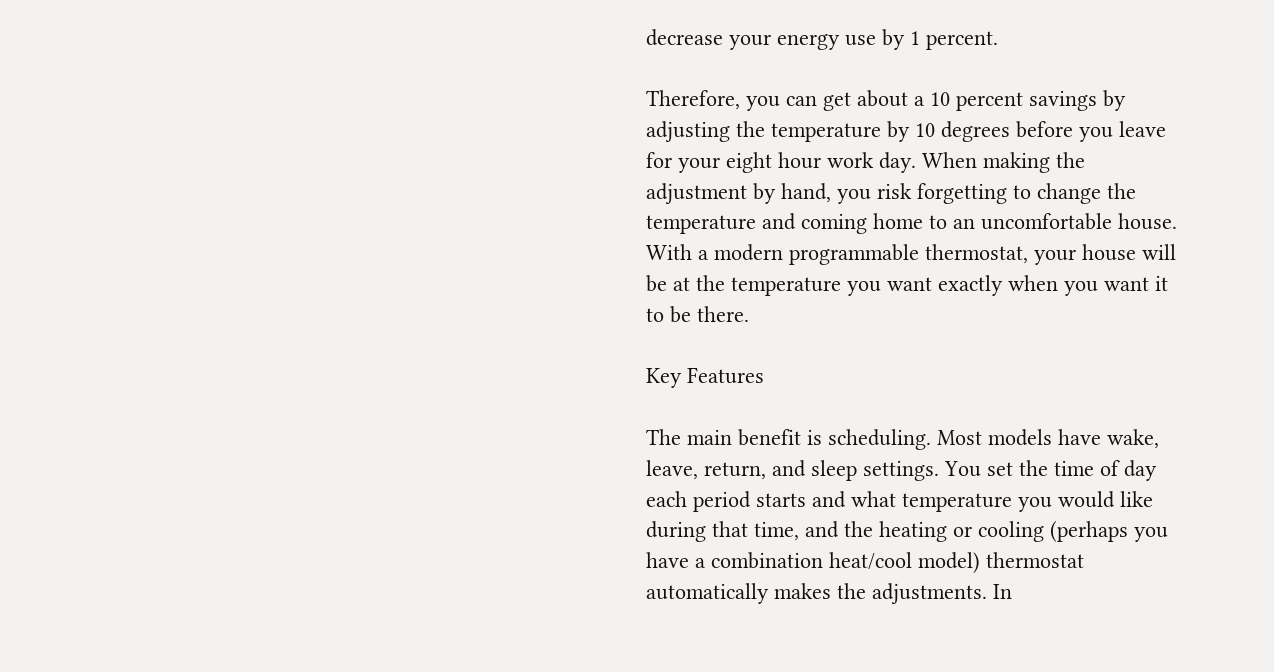decrease your energy use by 1 percent.

Therefore, you can get about a 10 percent savings by adjusting the temperature by 10 degrees before you leave for your eight hour work day. When making the adjustment by hand, you risk forgetting to change the temperature and coming home to an uncomfortable house. With a modern programmable thermostat, your house will be at the temperature you want exactly when you want it to be there.

Key Features

The main benefit is scheduling. Most models have wake, leave, return, and sleep settings. You set the time of day each period starts and what temperature you would like during that time, and the heating or cooling (perhaps you have a combination heat/cool model) thermostat automatically makes the adjustments. In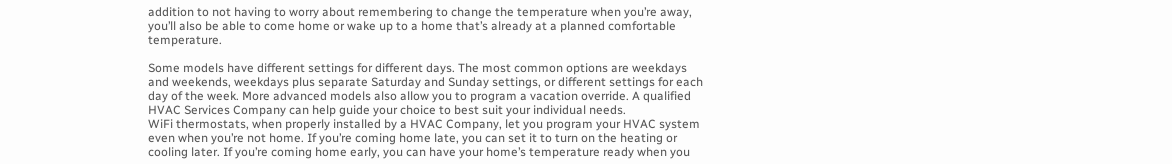addition to not having to worry about remembering to change the temperature when you’re away, you’ll also be able to come home or wake up to a home that’s already at a planned comfortable temperature.

Some models have different settings for different days. The most common options are weekdays and weekends, weekdays plus separate Saturday and Sunday settings, or different settings for each day of the week. More advanced models also allow you to program a vacation override. A qualified HVAC Services Company can help guide your choice to best suit your individual needs.
WiFi thermostats, when properly installed by a HVAC Company, let you program your HVAC system even when you’re not home. If you’re coming home late, you can set it to turn on the heating or cooling later. If you’re coming home early, you can have your home’s temperature ready when you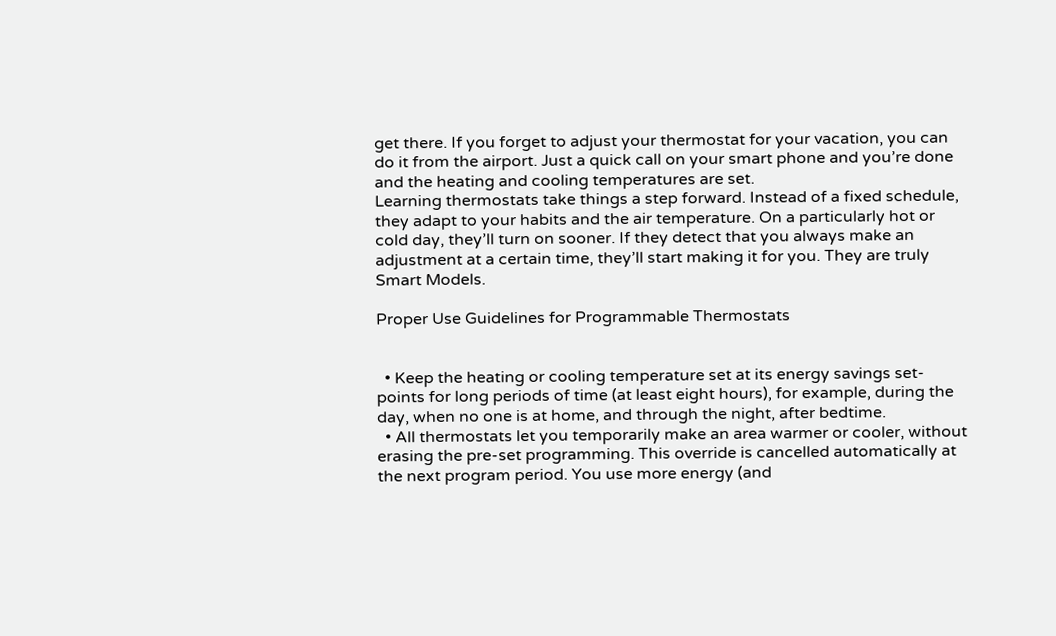get there. If you forget to adjust your thermostat for your vacation, you can do it from the airport. Just a quick call on your smart phone and you’re done and the heating and cooling temperatures are set.
Learning thermostats take things a step forward. Instead of a fixed schedule, they adapt to your habits and the air temperature. On a particularly hot or cold day, they’ll turn on sooner. If they detect that you always make an adjustment at a certain time, they’ll start making it for you. They are truly Smart Models.

Proper Use Guidelines for Programmable Thermostats


  • Keep the heating or cooling temperature set at its energy savings set-points for long periods of time (at least eight hours), for example, during the day, when no one is at home, and through the night, after bedtime.
  • All thermostats let you temporarily make an area warmer or cooler, without erasing the pre-set programming. This override is cancelled automatically at the next program period. You use more energy (and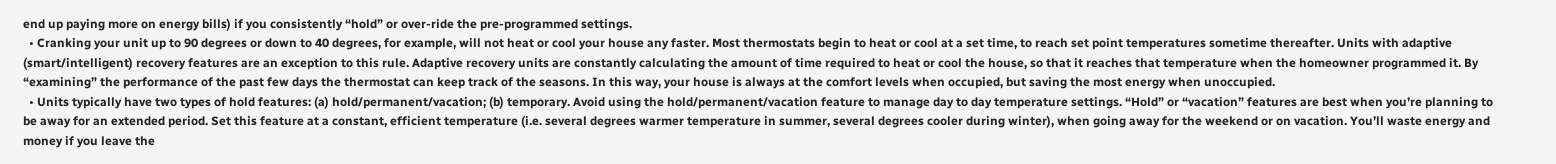end up paying more on energy bills) if you consistently “hold” or over-ride the pre-programmed settings.
  • Cranking your unit up to 90 degrees or down to 40 degrees, for example, will not heat or cool your house any faster. Most thermostats begin to heat or cool at a set time, to reach set point temperatures sometime thereafter. Units with adaptive (smart/intelligent) recovery features are an exception to this rule. Adaptive recovery units are constantly calculating the amount of time required to heat or cool the house, so that it reaches that temperature when the homeowner programmed it. By “examining” the performance of the past few days the thermostat can keep track of the seasons. In this way, your house is always at the comfort levels when occupied, but saving the most energy when unoccupied.
  • Units typically have two types of hold features: (a) hold/permanent/vacation; (b) temporary. Avoid using the hold/permanent/vacation feature to manage day to day temperature settings. “Hold” or “vacation” features are best when you’re planning to be away for an extended period. Set this feature at a constant, efficient temperature (i.e. several degrees warmer temperature in summer, several degrees cooler during winter), when going away for the weekend or on vacation. You’ll waste energy and money if you leave the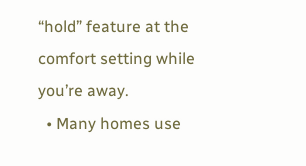“hold” feature at the comfort setting while you’re away.
  • Many homes use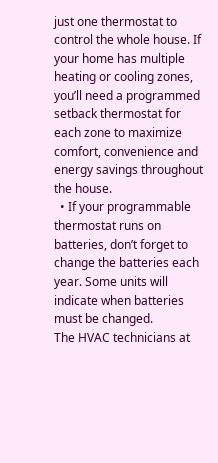just one thermostat to control the whole house. If your home has multiple heating or cooling zones, you’ll need a programmed setback thermostat for each zone to maximize comfort, convenience and energy savings throughout the house.
  • If your programmable thermostat runs on batteries, don’t forget to change the batteries each year. Some units will indicate when batteries must be changed.
The HVAC technicians at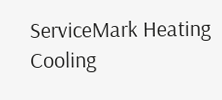ServiceMark Heating Cooling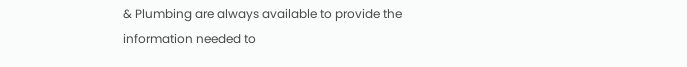& Plumbing are always available to provide the information needed to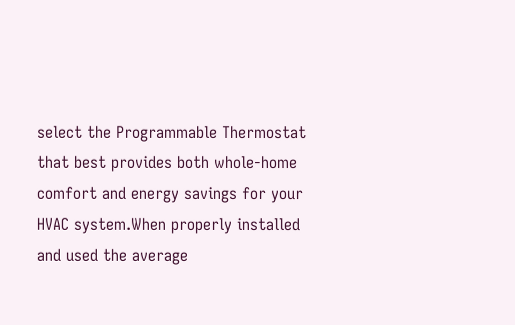select the Programmable Thermostat that best provides both whole-home comfort and energy savings for your HVAC system.When properly installed and used the average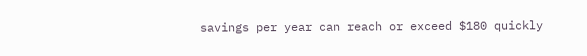savings per year can reach or exceed $180 quickly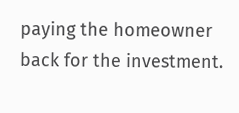paying the homeowner back for the investment.